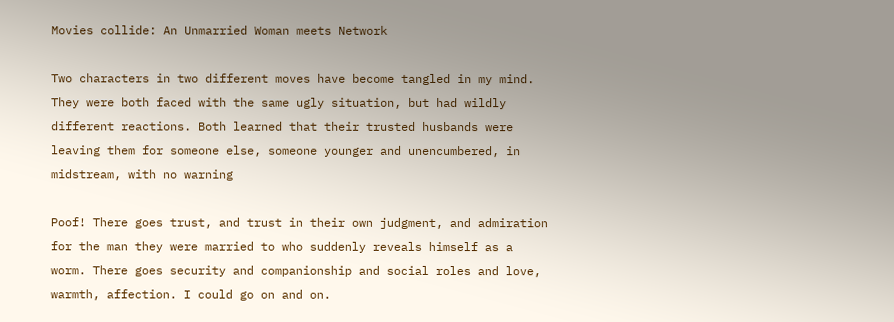Movies collide: An Unmarried Woman meets Network

Two characters in two different moves have become tangled in my mind. They were both faced with the same ugly situation, but had wildly different reactions. Both learned that their trusted husbands were leaving them for someone else, someone younger and unencumbered, in midstream, with no warning

Poof! There goes trust, and trust in their own judgment, and admiration for the man they were married to who suddenly reveals himself as a worm. There goes security and companionship and social roles and love, warmth, affection. I could go on and on.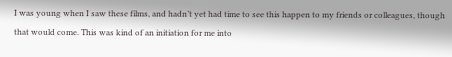I was young when I saw these films, and hadn’t yet had time to see this happen to my friends or colleagues, though that would come. This was kind of an initiation for me into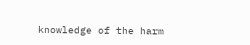knowledge of the harm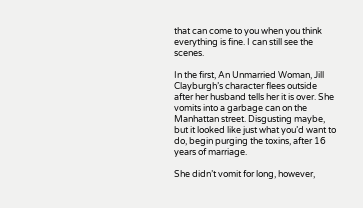that can come to you when you think everything is fine. I can still see the scenes.

In the first, An Unmarried Woman, Jill Clayburgh’s character flees outside after her husband tells her it is over. She vomits into a garbage can on the Manhattan street. Disgusting maybe, but it looked like just what you’d want to do, begin purging the toxins, after 16 years of marriage.

She didn’t vomit for long, however,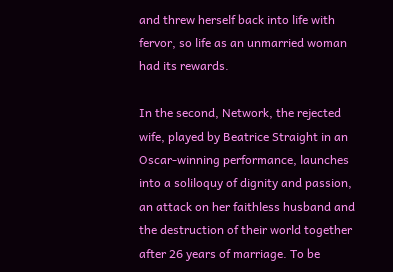and threw herself back into life with fervor, so life as an unmarried woman had its rewards.

In the second, Network, the rejected wife, played by Beatrice Straight in an Oscar-winning performance, launches into a soliloquy of dignity and passion, an attack on her faithless husband and the destruction of their world together after 26 years of marriage. To be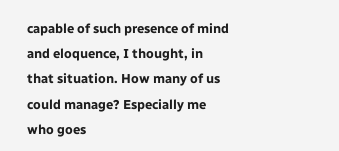capable of such presence of mind and eloquence, I thought, in that situation. How many of us could manage? Especially me who goes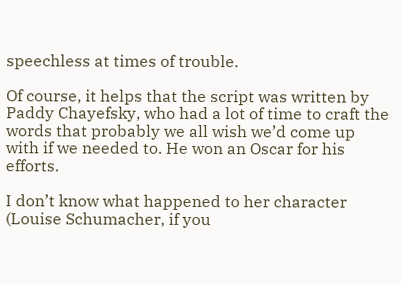speechless at times of trouble.

Of course, it helps that the script was written by Paddy Chayefsky, who had a lot of time to craft the words that probably we all wish we’d come up with if we needed to. He won an Oscar for his efforts.

I don’t know what happened to her character (Louise Schumacher, if you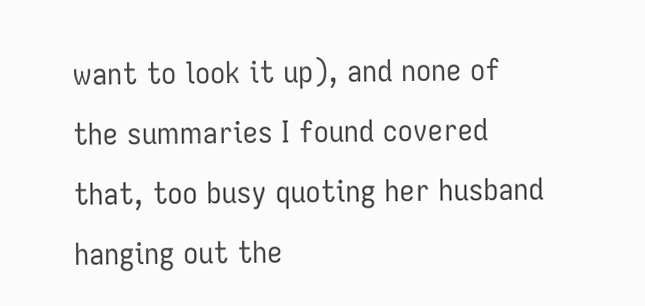want to look it up), and none of the summaries I found covered that, too busy quoting her husband hanging out the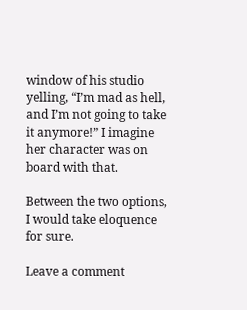window of his studio yelling, “I’m mad as hell, and I’m not going to take it anymore!” I imagine her character was on board with that.

Between the two options, I would take eloquence for sure.

Leave a comment